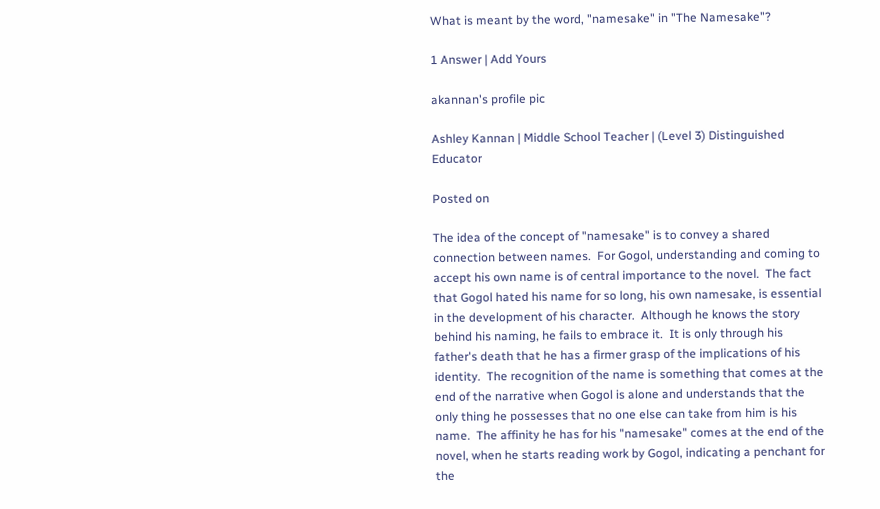What is meant by the word, "namesake" in "The Namesake"?

1 Answer | Add Yours

akannan's profile pic

Ashley Kannan | Middle School Teacher | (Level 3) Distinguished Educator

Posted on

The idea of the concept of "namesake" is to convey a shared connection between names.  For Gogol, understanding and coming to accept his own name is of central importance to the novel.  The fact that Gogol hated his name for so long, his own namesake, is essential in the development of his character.  Although he knows the story behind his naming, he fails to embrace it.  It is only through his father's death that he has a firmer grasp of the implications of his identity.  The recognition of the name is something that comes at the end of the narrative when Gogol is alone and understands that the only thing he possesses that no one else can take from him is his name.  The affinity he has for his "namesake" comes at the end of the novel, when he starts reading work by Gogol, indicating a penchant for the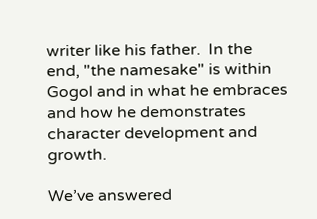writer like his father.  In the end, "the namesake" is within Gogol and in what he embraces and how he demonstrates character development and growth.

We’ve answered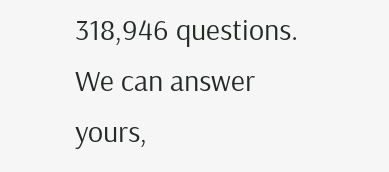318,946 questions. We can answer yours,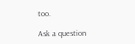too.

Ask a question